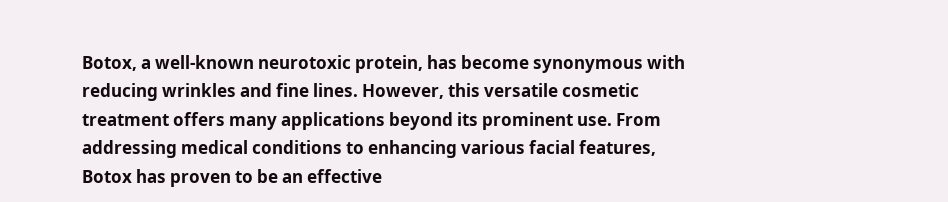Botox, a well-known neurotoxic protein, has become synonymous with reducing wrinkles and fine lines. However, this versatile cosmetic treatment offers many applications beyond its prominent use. From addressing medical conditions to enhancing various facial features, Botox has proven to be an effective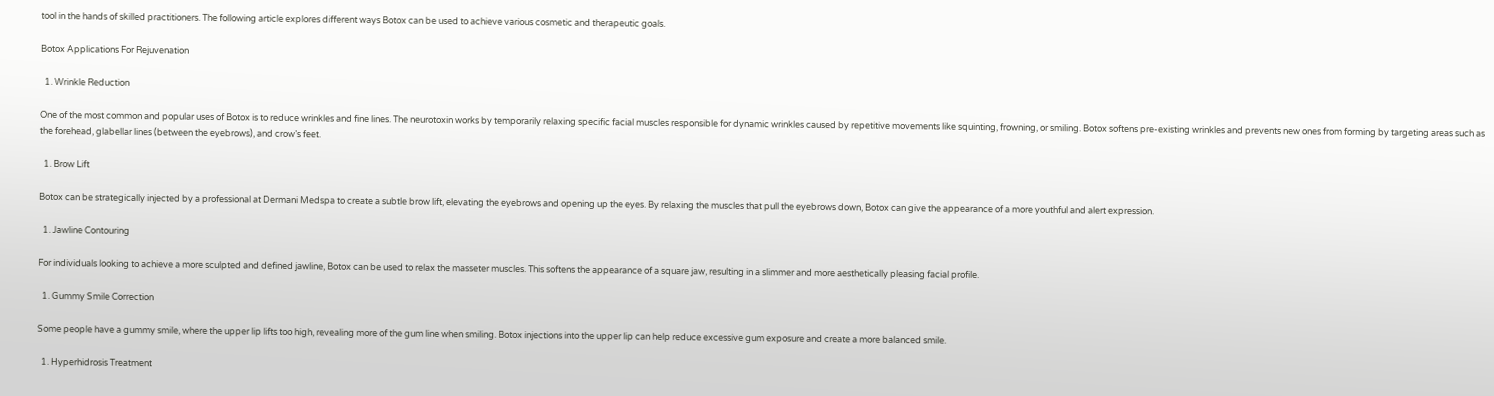tool in the hands of skilled practitioners. The following article explores different ways Botox can be used to achieve various cosmetic and therapeutic goals.

Botox Applications For Rejuvenation

  1. Wrinkle Reduction

One of the most common and popular uses of Botox is to reduce wrinkles and fine lines. The neurotoxin works by temporarily relaxing specific facial muscles responsible for dynamic wrinkles caused by repetitive movements like squinting, frowning, or smiling. Botox softens pre-existing wrinkles and prevents new ones from forming by targeting areas such as the forehead, glabellar lines (between the eyebrows), and crow’s feet.

  1. Brow Lift

Botox can be strategically injected by a professional at Dermani Medspa to create a subtle brow lift, elevating the eyebrows and opening up the eyes. By relaxing the muscles that pull the eyebrows down, Botox can give the appearance of a more youthful and alert expression.

  1. Jawline Contouring

For individuals looking to achieve a more sculpted and defined jawline, Botox can be used to relax the masseter muscles. This softens the appearance of a square jaw, resulting in a slimmer and more aesthetically pleasing facial profile.

  1. Gummy Smile Correction

Some people have a gummy smile, where the upper lip lifts too high, revealing more of the gum line when smiling. Botox injections into the upper lip can help reduce excessive gum exposure and create a more balanced smile.

  1. Hyperhidrosis Treatment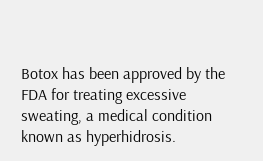Botox has been approved by the FDA for treating excessive sweating, a medical condition known as hyperhidrosis.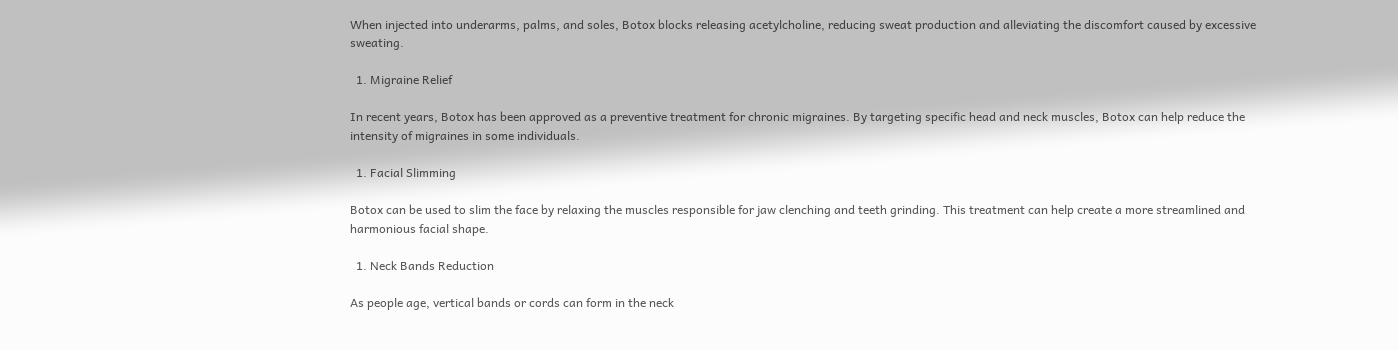When injected into underarms, palms, and soles, Botox blocks releasing acetylcholine, reducing sweat production and alleviating the discomfort caused by excessive sweating.

  1. Migraine Relief

In recent years, Botox has been approved as a preventive treatment for chronic migraines. By targeting specific head and neck muscles, Botox can help reduce the intensity of migraines in some individuals.

  1. Facial Slimming

Botox can be used to slim the face by relaxing the muscles responsible for jaw clenching and teeth grinding. This treatment can help create a more streamlined and harmonious facial shape.

  1. Neck Bands Reduction

As people age, vertical bands or cords can form in the neck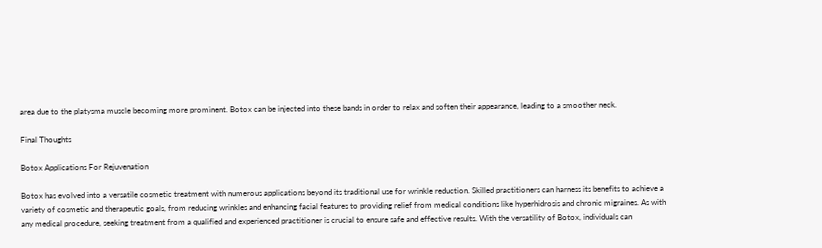area due to the platysma muscle becoming more prominent. Botox can be injected into these bands in order to relax and soften their appearance, leading to a smoother neck.

Final Thoughts

Botox Applications For Rejuvenation

Botox has evolved into a versatile cosmetic treatment with numerous applications beyond its traditional use for wrinkle reduction. Skilled practitioners can harness its benefits to achieve a variety of cosmetic and therapeutic goals, from reducing wrinkles and enhancing facial features to providing relief from medical conditions like hyperhidrosis and chronic migraines. As with any medical procedure, seeking treatment from a qualified and experienced practitioner is crucial to ensure safe and effective results. With the versatility of Botox, individuals can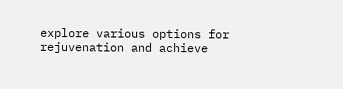explore various options for rejuvenation and achieve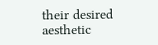their desired aesthetic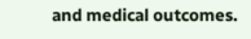and medical outcomes.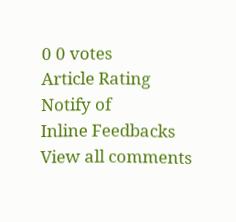0 0 votes
Article Rating
Notify of
Inline Feedbacks
View all comments